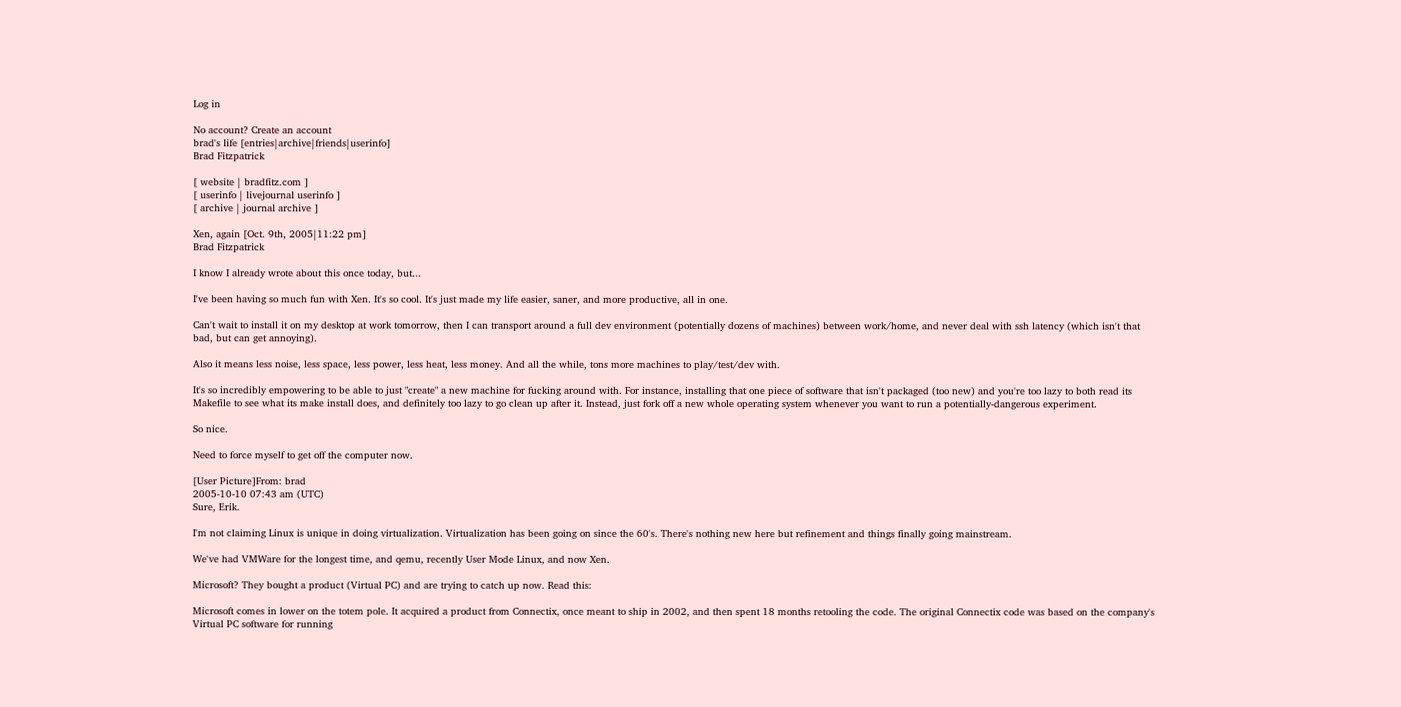Log in

No account? Create an account
brad's life [entries|archive|friends|userinfo]
Brad Fitzpatrick

[ website | bradfitz.com ]
[ userinfo | livejournal userinfo ]
[ archive | journal archive ]

Xen, again [Oct. 9th, 2005|11:22 pm]
Brad Fitzpatrick

I know I already wrote about this once today, but...

I've been having so much fun with Xen. It's so cool. It's just made my life easier, saner, and more productive, all in one.

Can't wait to install it on my desktop at work tomorrow, then I can transport around a full dev environment (potentially dozens of machines) between work/home, and never deal with ssh latency (which isn't that bad, but can get annoying).

Also it means less noise, less space, less power, less heat, less money. And all the while, tons more machines to play/test/dev with.

It's so incredibly empowering to be able to just "create" a new machine for fucking around with. For instance, installing that one piece of software that isn't packaged (too new) and you're too lazy to both read its Makefile to see what its make install does, and definitely too lazy to go clean up after it. Instead, just fork off a new whole operating system whenever you want to run a potentially-dangerous experiment.

So nice.

Need to force myself to get off the computer now.

[User Picture]From: brad
2005-10-10 07:43 am (UTC)
Sure, Erik.

I'm not claiming Linux is unique in doing virtualization. Virtualization has been going on since the 60's. There's nothing new here but refinement and things finally going mainstream.

We've had VMWare for the longest time, and qemu, recently User Mode Linux, and now Xen.

Microsoft? They bought a product (Virtual PC) and are trying to catch up now. Read this:

Microsoft comes in lower on the totem pole. It acquired a product from Connectix, once meant to ship in 2002, and then spent 18 months retooling the code. The original Connectix code was based on the company's Virtual PC software for running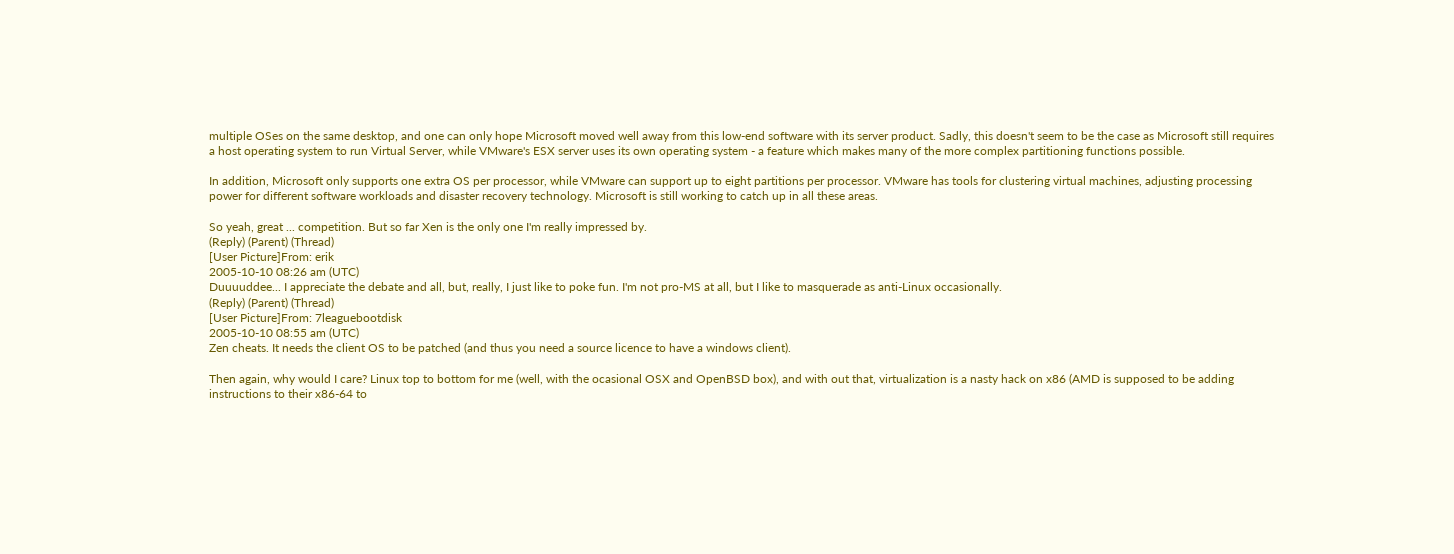multiple OSes on the same desktop, and one can only hope Microsoft moved well away from this low-end software with its server product. Sadly, this doesn't seem to be the case as Microsoft still requires a host operating system to run Virtual Server, while VMware's ESX server uses its own operating system - a feature which makes many of the more complex partitioning functions possible.

In addition, Microsoft only supports one extra OS per processor, while VMware can support up to eight partitions per processor. VMware has tools for clustering virtual machines, adjusting processing power for different software workloads and disaster recovery technology. Microsoft is still working to catch up in all these areas.

So yeah, great ... competition. But so far Xen is the only one I'm really impressed by.
(Reply) (Parent) (Thread)
[User Picture]From: erik
2005-10-10 08:26 am (UTC)
Duuuuddee... I appreciate the debate and all, but, really, I just like to poke fun. I'm not pro-MS at all, but I like to masquerade as anti-Linux occasionally.
(Reply) (Parent) (Thread)
[User Picture]From: 7leaguebootdisk
2005-10-10 08:55 am (UTC)
Zen cheats. It needs the client OS to be patched (and thus you need a source licence to have a windows client).

Then again, why would I care? Linux top to bottom for me (well, with the ocasional OSX and OpenBSD box), and with out that, virtualization is a nasty hack on x86 (AMD is supposed to be adding instructions to their x86-64 to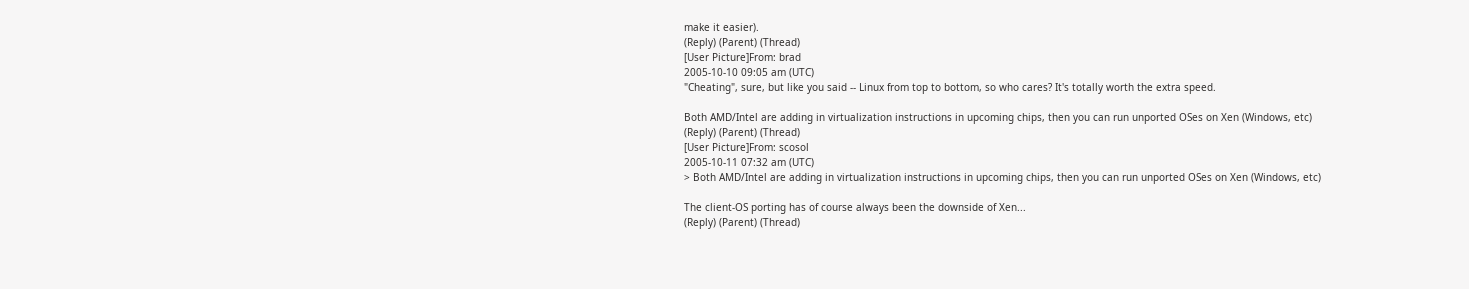make it easier).
(Reply) (Parent) (Thread)
[User Picture]From: brad
2005-10-10 09:05 am (UTC)
"Cheating", sure, but like you said -- Linux from top to bottom, so who cares? It's totally worth the extra speed.

Both AMD/Intel are adding in virtualization instructions in upcoming chips, then you can run unported OSes on Xen (Windows, etc)
(Reply) (Parent) (Thread)
[User Picture]From: scosol
2005-10-11 07:32 am (UTC)
> Both AMD/Intel are adding in virtualization instructions in upcoming chips, then you can run unported OSes on Xen (Windows, etc)

The client-OS porting has of course always been the downside of Xen...
(Reply) (Parent) (Thread)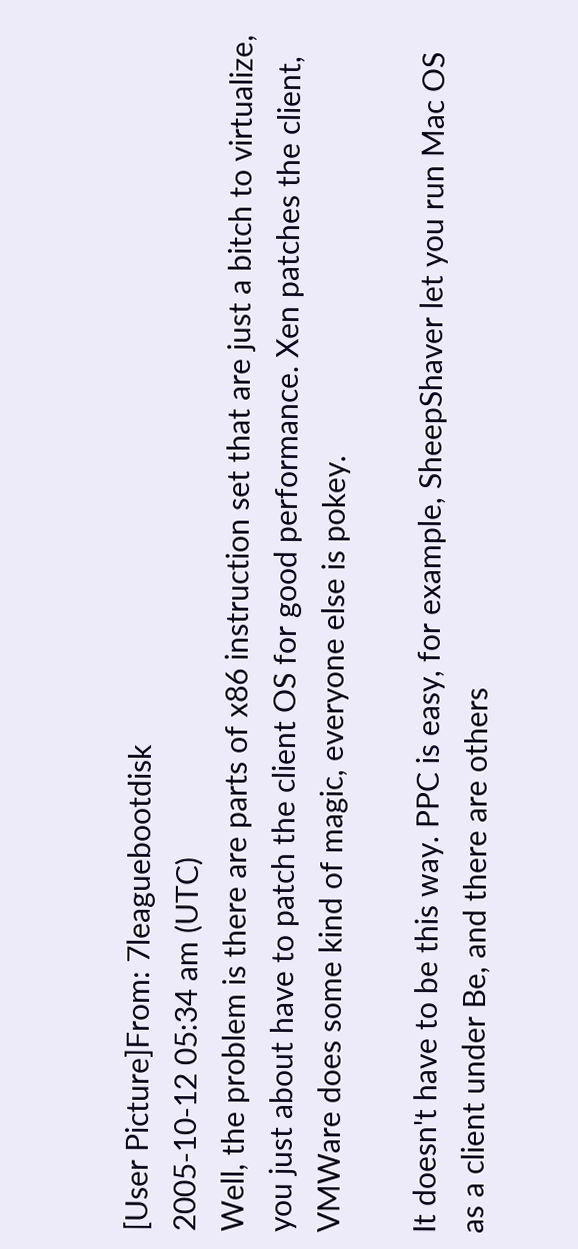[User Picture]From: 7leaguebootdisk
2005-10-12 05:34 am (UTC)
Well, the problem is there are parts of x86 instruction set that are just a bitch to virtualize, you just about have to patch the client OS for good performance. Xen patches the client, VMWare does some kind of magic, everyone else is pokey.

It doesn't have to be this way. PPC is easy, for example, SheepShaver let you run Mac OS as a client under Be, and there are others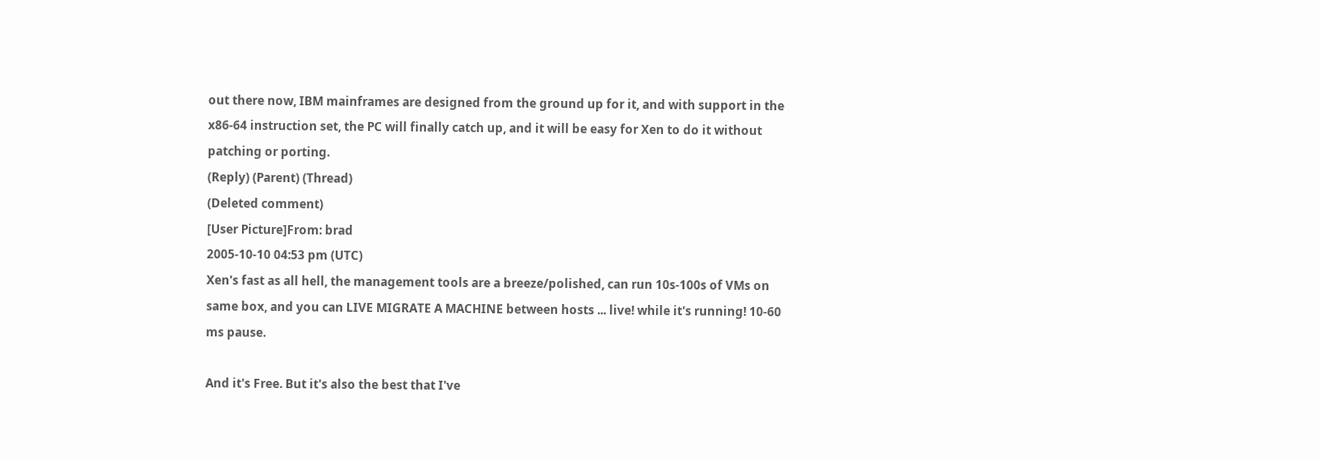out there now, IBM mainframes are designed from the ground up for it, and with support in the x86-64 instruction set, the PC will finally catch up, and it will be easy for Xen to do it without patching or porting.
(Reply) (Parent) (Thread)
(Deleted comment)
[User Picture]From: brad
2005-10-10 04:53 pm (UTC)
Xen's fast as all hell, the management tools are a breeze/polished, can run 10s-100s of VMs on same box, and you can LIVE MIGRATE A MACHINE between hosts ... live! while it's running! 10-60 ms pause.

And it's Free. But it's also the best that I've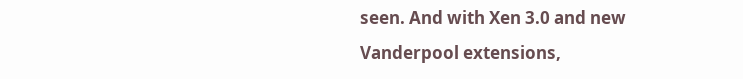seen. And with Xen 3.0 and new Vanderpool extensions,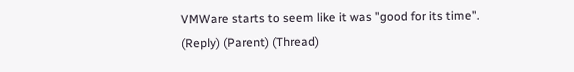VMWare starts to seem like it was "good for its time".
(Reply) (Parent) (Thread)